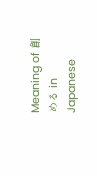Meaning of 創める in Japanese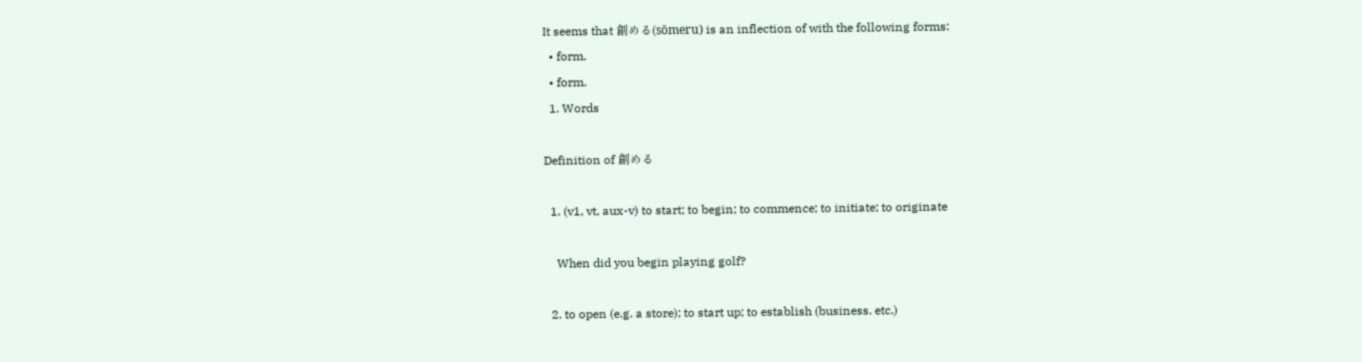It seems that 創める(sōmeru) is an inflection of with the following forms:
  • form.
  • form.
  1. Words

Definition of 創める

  1. (v1, vt, aux-v) to start; to begin; to commence; to initiate; to originate

    When did you begin playing golf?

  2. to open (e.g. a store); to start up; to establish (business. etc.)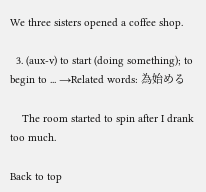We three sisters opened a coffee shop.

  3. (aux-v) to start (doing something); to begin to ... →Related words: 為始める

    The room started to spin after I drank too much.

Back to top